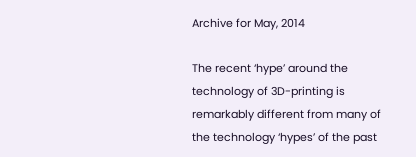Archive for May, 2014

The recent ‘hype’ around the technology of 3D-printing is remarkably different from many of the technology ‘hypes’ of the past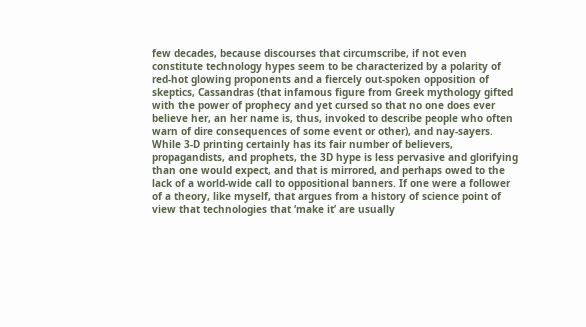few decades, because discourses that circumscribe, if not even constitute technology hypes seem to be characterized by a polarity of red-hot glowing proponents and a fiercely out-spoken opposition of skeptics, Cassandras (that infamous figure from Greek mythology gifted with the power of prophecy and yet cursed so that no one does ever believe her, an her name is, thus, invoked to describe people who often warn of dire consequences of some event or other), and nay-sayers. While 3-D printing certainly has its fair number of believers, propagandists, and prophets, the 3D hype is less pervasive and glorifying than one would expect, and that is mirrored, and perhaps owed to the lack of a world-wide call to oppositional banners. If one were a follower of a theory, like myself, that argues from a history of science point of view that technologies that ‘make it’ are usually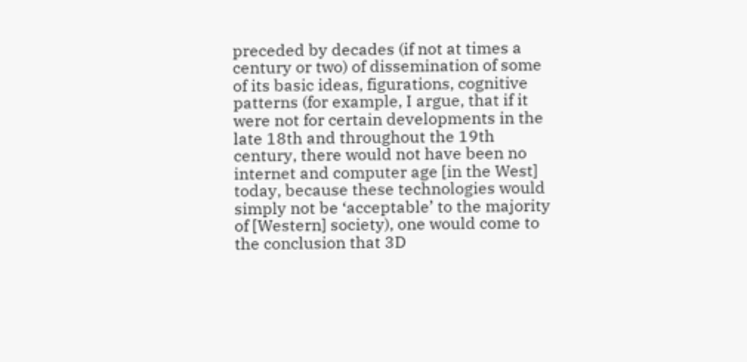preceded by decades (if not at times a century or two) of dissemination of some of its basic ideas, figurations, cognitive patterns (for example, I argue, that if it were not for certain developments in the late 18th and throughout the 19th century, there would not have been no internet and computer age [in the West] today, because these technologies would simply not be ‘acceptable’ to the majority of [Western] society), one would come to the conclusion that 3D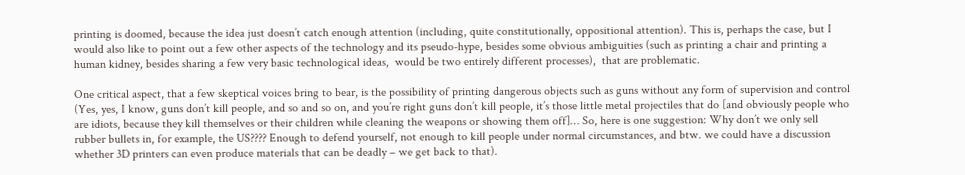printing is doomed, because the idea just doesn’t catch enough attention (including, quite constitutionally, oppositional attention). This is, perhaps the case, but I would also like to point out a few other aspects of the technology and its pseudo-hype, besides some obvious ambiguities (such as printing a chair and printing a human kidney, besides sharing a few very basic technological ideas,  would be two entirely different processes),  that are problematic.

One critical aspect, that a few skeptical voices bring to bear, is the possibility of printing dangerous objects such as guns without any form of supervision and control (Yes, yes, I know, guns don’t kill people, and so and so on, and you’re right guns don’t kill people, it’s those little metal projectiles that do [and obviously people who are idiots, because they kill themselves or their children while cleaning the weapons or showing them off]… So, here is one suggestion: Why don’t we only sell rubber bullets in, for example, the US???? Enough to defend yourself, not enough to kill people under normal circumstances, and btw. we could have a discussion whether 3D printers can even produce materials that can be deadly – we get back to that).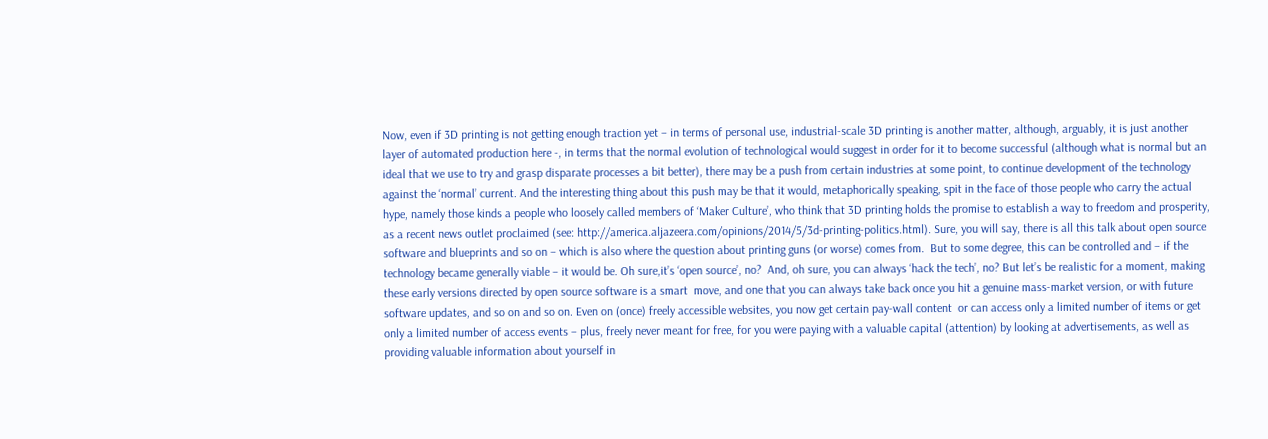Now, even if 3D printing is not getting enough traction yet – in terms of personal use, industrial-scale 3D printing is another matter, although, arguably, it is just another layer of automated production here -, in terms that the normal evolution of technological would suggest in order for it to become successful (although what is normal but an ideal that we use to try and grasp disparate processes a bit better), there may be a push from certain industries at some point, to continue development of the technology against the ‘normal’ current. And the interesting thing about this push may be that it would, metaphorically speaking, spit in the face of those people who carry the actual hype, namely those kinds a people who loosely called members of ‘Maker Culture’, who think that 3D printing holds the promise to establish a way to freedom and prosperity, as a recent news outlet proclaimed (see: http://america.aljazeera.com/opinions/2014/5/3d-printing-politics.html). Sure, you will say, there is all this talk about open source software and blueprints and so on – which is also where the question about printing guns (or worse) comes from.  But to some degree, this can be controlled and – if the technology became generally viable – it would be. Oh sure,it’s ‘open source’, no?  And, oh sure, you can always ‘hack the tech’, no? But let’s be realistic for a moment, making these early versions directed by open source software is a smart  move, and one that you can always take back once you hit a genuine mass-market version, or with future software updates, and so on and so on. Even on (once) freely accessible websites, you now get certain pay-wall content  or can access only a limited number of items or get only a limited number of access events – plus, freely never meant for free, for you were paying with a valuable capital (attention) by looking at advertisements, as well as providing valuable information about yourself in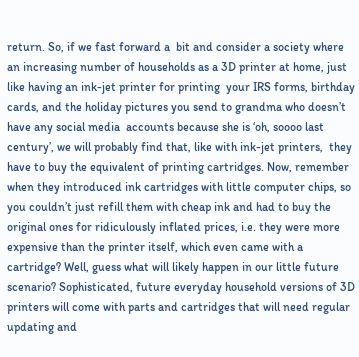return. So, if we fast forward a  bit and consider a society where an increasing number of households as a 3D printer at home, just like having an ink-jet printer for printing  your IRS forms, birthday cards, and the holiday pictures you send to grandma who doesn’t have any social media  accounts because she is ‘oh, soooo last century’, we will probably find that, like with ink-jet printers,  they have to buy the equivalent of printing cartridges. Now, remember when they introduced ink cartridges with little computer chips, so you couldn’t just refill them with cheap ink and had to buy the original ones for ridiculously inflated prices, i.e. they were more expensive than the printer itself, which even came with a cartridge? Well, guess what will likely happen in our little future scenario? Sophisticated, future everyday household versions of 3D printers will come with parts and cartridges that will need regular updating and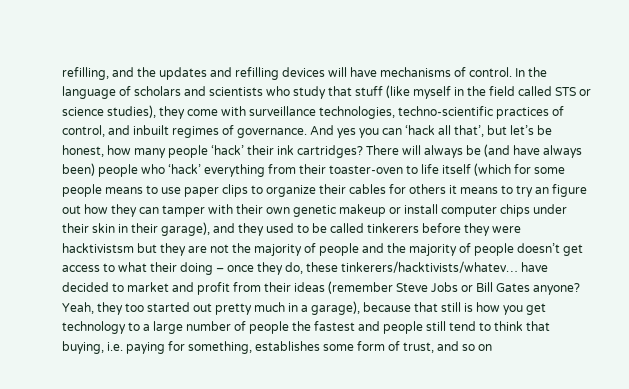refilling, and the updates and refilling devices will have mechanisms of control. In the language of scholars and scientists who study that stuff (like myself in the field called STS or science studies), they come with surveillance technologies, techno-scientific practices of control, and inbuilt regimes of governance. And yes you can ‘hack all that’, but let’s be honest, how many people ‘hack’ their ink cartridges? There will always be (and have always been) people who ‘hack’ everything from their toaster-oven to life itself (which for some people means to use paper clips to organize their cables for others it means to try an figure out how they can tamper with their own genetic makeup or install computer chips under their skin in their garage), and they used to be called tinkerers before they were hacktivistsm but they are not the majority of people and the majority of people doesn’t get access to what their doing – once they do, these tinkerers/hacktivists/whatev… have decided to market and profit from their ideas (remember Steve Jobs or Bill Gates anyone? Yeah, they too started out pretty much in a garage), because that still is how you get technology to a large number of people the fastest and people still tend to think that buying, i.e. paying for something, establishes some form of trust, and so on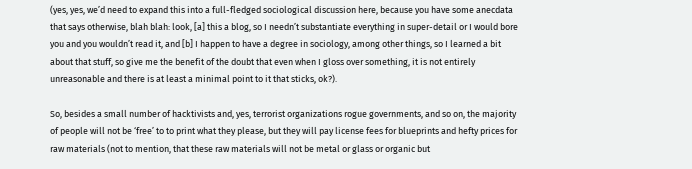(yes, yes, we’d need to expand this into a full-fledged sociological discussion here, because you have some anecdata that says otherwise, blah blah: look, [a] this a blog, so I needn’t substantiate everything in super-detail or I would bore you and you wouldn’t read it, and [b] I happen to have a degree in sociology, among other things, so I learned a bit about that stuff, so give me the benefit of the doubt that even when I gloss over something, it is not entirely unreasonable and there is at least a minimal point to it that sticks, ok?).

So, besides a small number of hacktivists and, yes, terrorist organizations rogue governments, and so on, the majority of people will not be ‘free’ to to print what they please, but they will pay license fees for blueprints and hefty prices for raw materials (not to mention, that these raw materials will not be metal or glass or organic but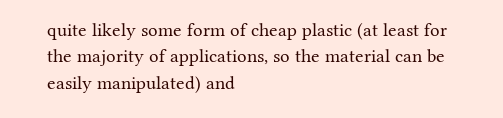quite likely some form of cheap plastic (at least for the majority of applications, so the material can be easily manipulated) and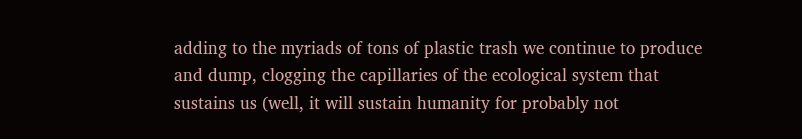adding to the myriads of tons of plastic trash we continue to produce and dump, clogging the capillaries of the ecological system that sustains us (well, it will sustain humanity for probably not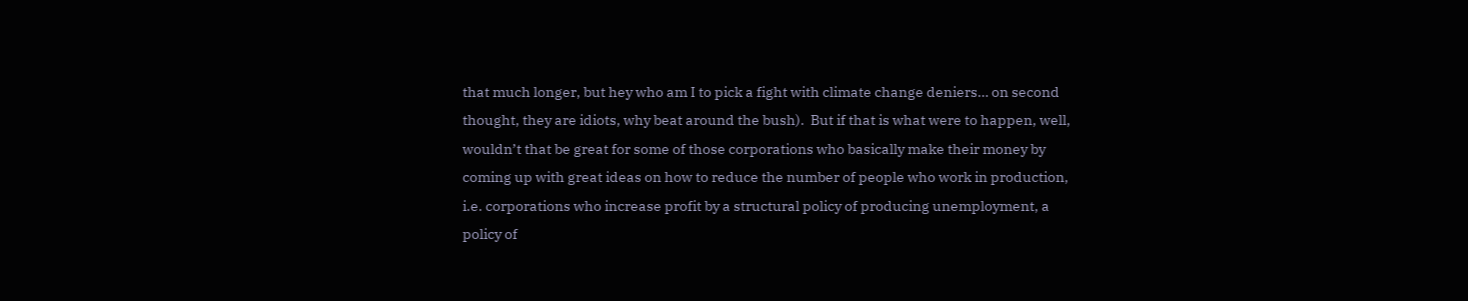that much longer, but hey who am I to pick a fight with climate change deniers… on second thought, they are idiots, why beat around the bush).  But if that is what were to happen, well, wouldn’t that be great for some of those corporations who basically make their money by coming up with great ideas on how to reduce the number of people who work in production, i.e. corporations who increase profit by a structural policy of producing unemployment, a policy of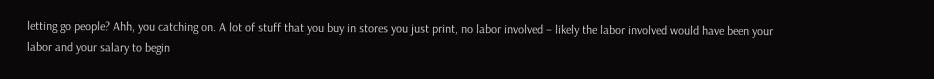letting go people? Ahh, you catching on. A lot of stuff that you buy in stores you just print, no labor involved – likely the labor involved would have been your labor and your salary to begin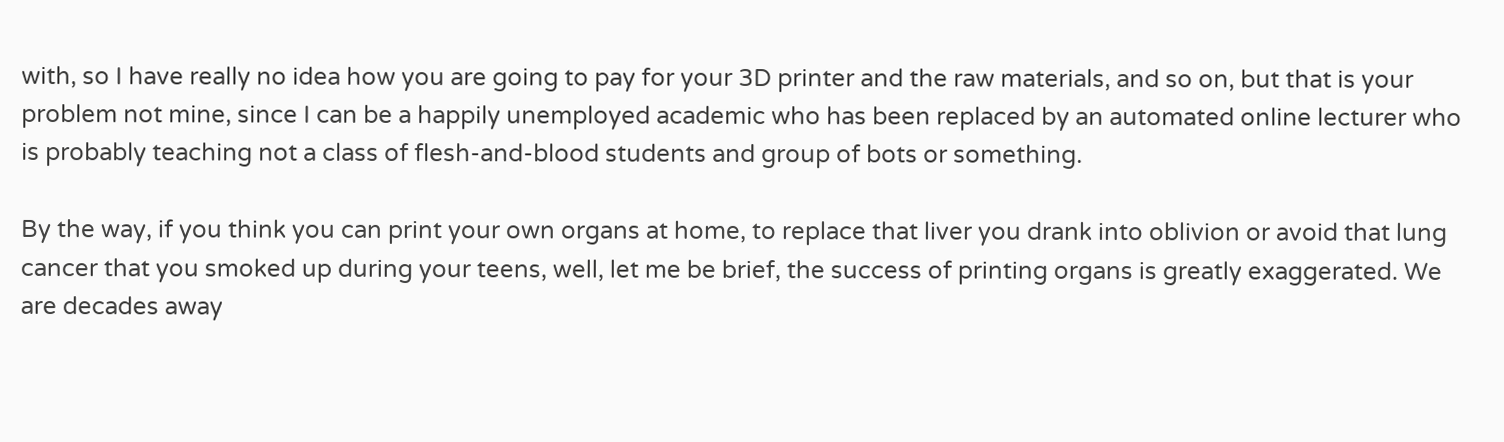with, so I have really no idea how you are going to pay for your 3D printer and the raw materials, and so on, but that is your problem not mine, since I can be a happily unemployed academic who has been replaced by an automated online lecturer who is probably teaching not a class of flesh-and-blood students and group of bots or something.

By the way, if you think you can print your own organs at home, to replace that liver you drank into oblivion or avoid that lung cancer that you smoked up during your teens, well, let me be brief, the success of printing organs is greatly exaggerated. We are decades away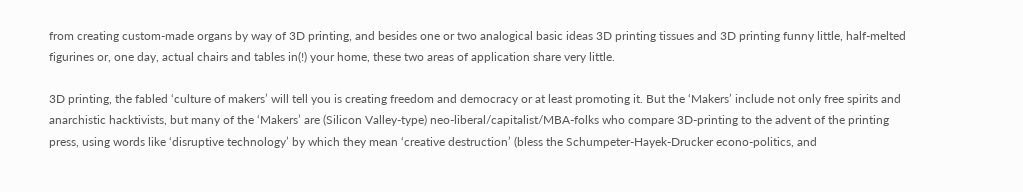from creating custom-made organs by way of 3D printing, and besides one or two analogical basic ideas 3D printing tissues and 3D printing funny little, half-melted figurines or, one day, actual chairs and tables in(!) your home, these two areas of application share very little.

3D printing, the fabled ‘culture of makers’ will tell you is creating freedom and democracy or at least promoting it. But the ‘Makers’ include not only free spirits and anarchistic hacktivists, but many of the ‘Makers’ are (Silicon Valley-type) neo-liberal/capitalist/MBA-folks who compare 3D-printing to the advent of the printing press, using words like ‘disruptive technology’ by which they mean ‘creative destruction’ (bless the Schumpeter-Hayek-Drucker econo-politics, and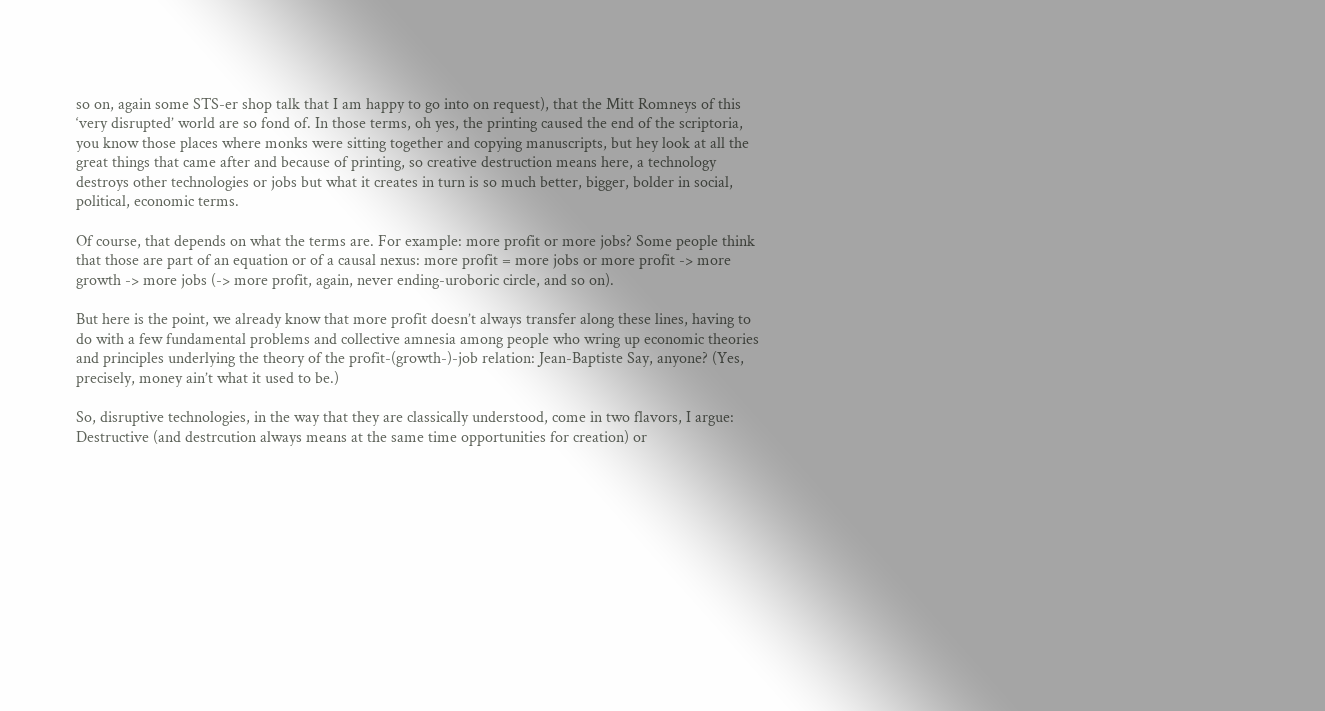so on, again some STS-er shop talk that I am happy to go into on request), that the Mitt Romneys of this ‘very disrupted’ world are so fond of. In those terms, oh yes, the printing caused the end of the scriptoria, you know those places where monks were sitting together and copying manuscripts, but hey look at all the great things that came after and because of printing, so creative destruction means here, a technology destroys other technologies or jobs but what it creates in turn is so much better, bigger, bolder in social, political, economic terms.

Of course, that depends on what the terms are. For example: more profit or more jobs? Some people think that those are part of an equation or of a causal nexus: more profit = more jobs or more profit -> more growth -> more jobs (-> more profit, again, never ending-uroboric circle, and so on).

But here is the point, we already know that more profit doesn’t always transfer along these lines, having to do with a few fundamental problems and collective amnesia among people who wring up economic theories and principles underlying the theory of the profit-(growth-)-job relation: Jean-Baptiste Say, anyone? (Yes, precisely, money ain’t what it used to be.)

So, disruptive technologies, in the way that they are classically understood, come in two flavors, I argue: Destructive (and destrcution always means at the same time opportunities for creation) or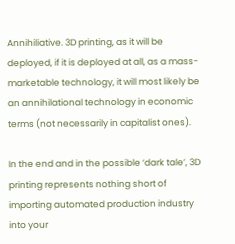Annihiliative. 3D printing, as it will be deployed, if it is deployed at all, as a mass-marketable technology, it will most likely be an annihilational technology in economic terms (not necessarily in capitalist ones).

In the end and in the possible ‘dark tale’, 3D printing represents nothing short of importing automated production industry into your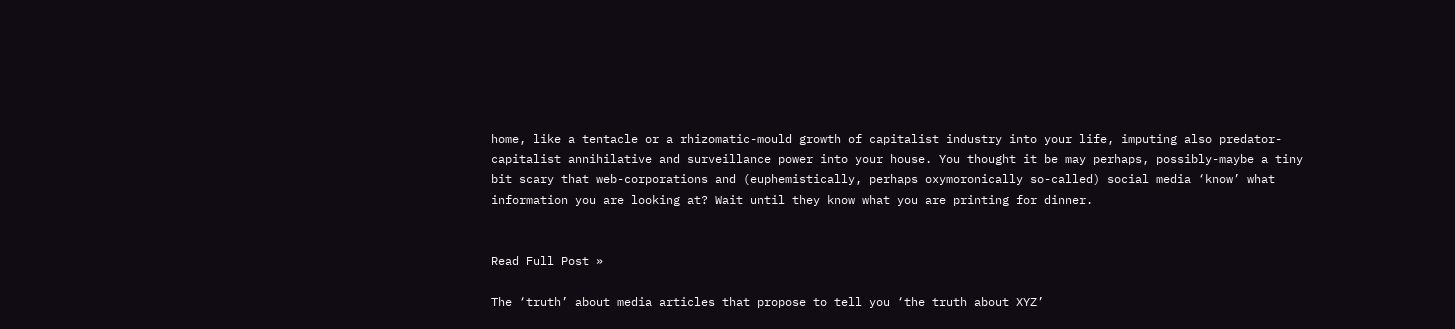home, like a tentacle or a rhizomatic-mould growth of capitalist industry into your life, imputing also predator-capitalist annihilative and surveillance power into your house. You thought it be may perhaps, possibly-maybe a tiny bit scary that web-corporations and (euphemistically, perhaps oxymoronically so-called) social media ‘know’ what information you are looking at? Wait until they know what you are printing for dinner.


Read Full Post »

The ‘truth’ about media articles that propose to tell you ‘the truth about XYZ’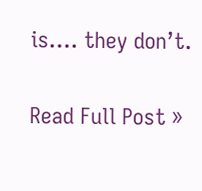is…. they don’t.

Read Full Post »